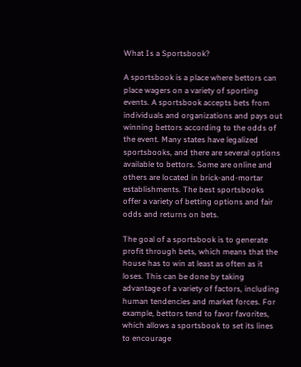What Is a Sportsbook?

A sportsbook is a place where bettors can place wagers on a variety of sporting events. A sportsbook accepts bets from individuals and organizations and pays out winning bettors according to the odds of the event. Many states have legalized sportsbooks, and there are several options available to bettors. Some are online and others are located in brick-and-mortar establishments. The best sportsbooks offer a variety of betting options and fair odds and returns on bets.

The goal of a sportsbook is to generate profit through bets, which means that the house has to win at least as often as it loses. This can be done by taking advantage of a variety of factors, including human tendencies and market forces. For example, bettors tend to favor favorites, which allows a sportsbook to set its lines to encourage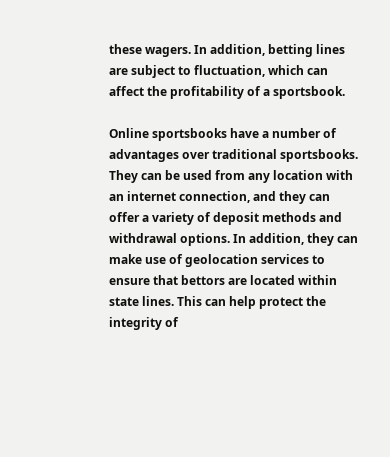these wagers. In addition, betting lines are subject to fluctuation, which can affect the profitability of a sportsbook.

Online sportsbooks have a number of advantages over traditional sportsbooks. They can be used from any location with an internet connection, and they can offer a variety of deposit methods and withdrawal options. In addition, they can make use of geolocation services to ensure that bettors are located within state lines. This can help protect the integrity of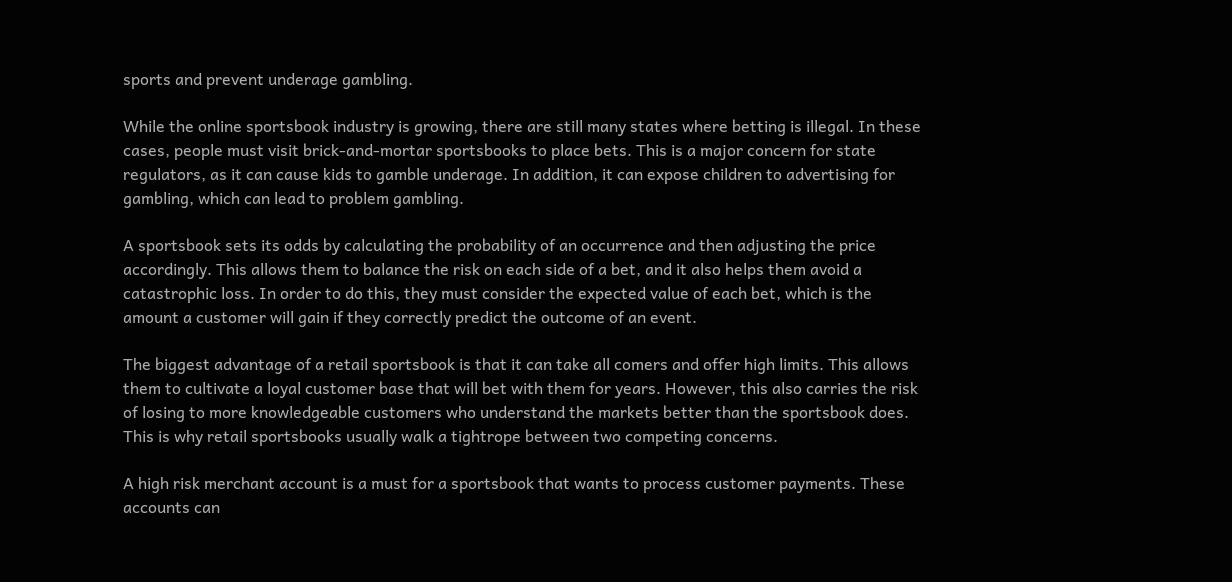sports and prevent underage gambling.

While the online sportsbook industry is growing, there are still many states where betting is illegal. In these cases, people must visit brick-and-mortar sportsbooks to place bets. This is a major concern for state regulators, as it can cause kids to gamble underage. In addition, it can expose children to advertising for gambling, which can lead to problem gambling.

A sportsbook sets its odds by calculating the probability of an occurrence and then adjusting the price accordingly. This allows them to balance the risk on each side of a bet, and it also helps them avoid a catastrophic loss. In order to do this, they must consider the expected value of each bet, which is the amount a customer will gain if they correctly predict the outcome of an event.

The biggest advantage of a retail sportsbook is that it can take all comers and offer high limits. This allows them to cultivate a loyal customer base that will bet with them for years. However, this also carries the risk of losing to more knowledgeable customers who understand the markets better than the sportsbook does. This is why retail sportsbooks usually walk a tightrope between two competing concerns.

A high risk merchant account is a must for a sportsbook that wants to process customer payments. These accounts can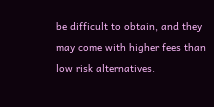be difficult to obtain, and they may come with higher fees than low risk alternatives.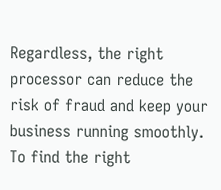Regardless, the right processor can reduce the risk of fraud and keep your business running smoothly. To find the right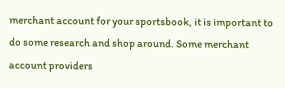merchant account for your sportsbook, it is important to do some research and shop around. Some merchant account providers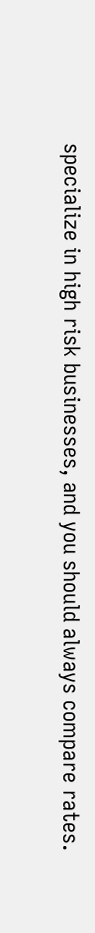specialize in high risk businesses, and you should always compare rates.